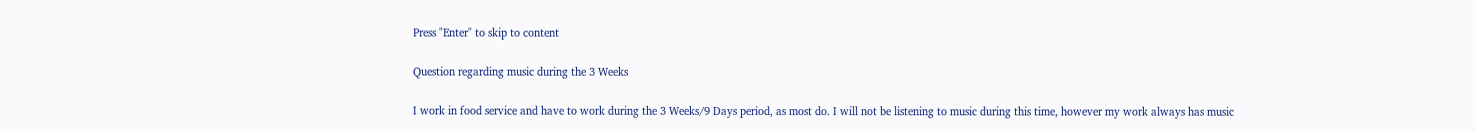Press "Enter" to skip to content

Question regarding music during the 3 Weeks

I work in food service and have to work during the 3 Weeks/9 Days period, as most do. I will not be listening to music during this time, however my work always has music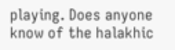playing. Does anyone know of the halakhic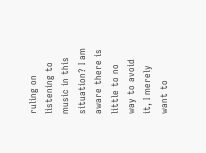ruling on listening to music in this situation? I am aware there is little to no way to avoid it, I merely want to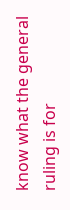know what the general ruling is for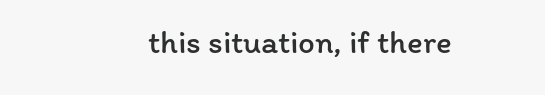this situation, if there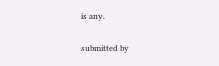is any.

submitted by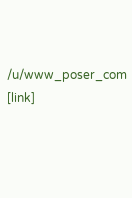/u/www_poser_com
[link]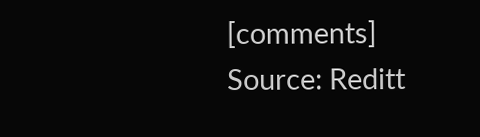[comments]
Source: Reditt